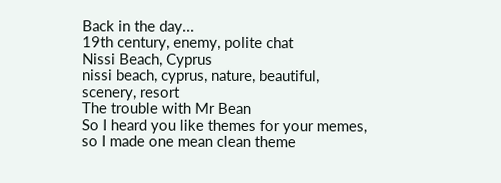Back in the day...
19th century, enemy, polite chat
Nissi Beach, Cyprus
nissi beach, cyprus, nature, beautiful, scenery, resort
The trouble with Mr Bean
So I heard you like themes for your memes, so I made one mean clean theme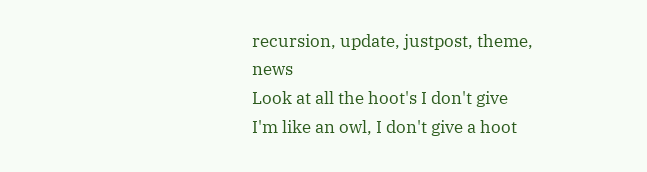recursion, update, justpost, theme, news
Look at all the hoot's I don't give
I'm like an owl, I don't give a hoot